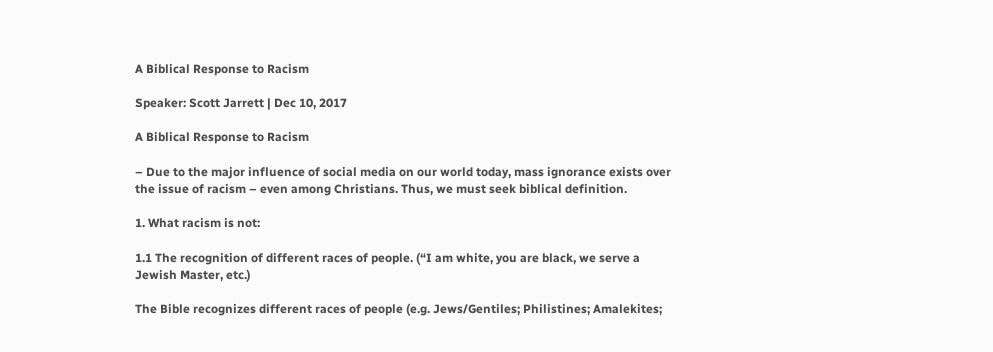A Biblical Response to Racism

Speaker: Scott Jarrett | Dec 10, 2017

A Biblical Response to Racism

– Due to the major influence of social media on our world today, mass ignorance exists over the issue of racism – even among Christians. Thus, we must seek biblical definition.

1. What racism is not:

1.1 The recognition of different races of people. (“I am white, you are black, we serve a Jewish Master, etc.)

The Bible recognizes different races of people (e.g. Jews/Gentiles; Philistines; Amalekites;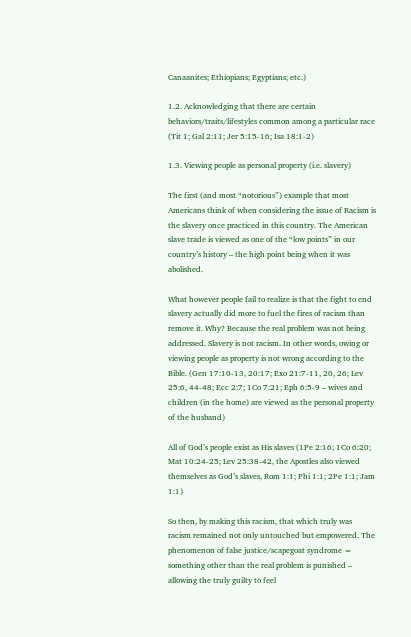Canaanites; Ethiopians; Egyptians; etc.)

1.2. Acknowledging that there are certain behaviors/traits/lifestyles common among a particular race (Tit 1; Gal 2:11; Jer 5:15-16; Isa 18:1-2)

1.3. Viewing people as personal property (i.e. slavery)

The first (and most “notorious”) example that most Americans think of when considering the issue of Racism is the slavery once practiced in this country. The American slave trade is viewed as one of the “low points” in our country’s history – the high point being when it was abolished.

What however people fail to realize is that the fight to end slavery actually did more to fuel the fires of racism than remove it. Why? Because the real problem was not being addressed. Slavery is not racism. In other words, owing or viewing people as property is not wrong according to the Bible. (Gen 17:10-13, 20:17; Exo 21:7-11, 20, 26; Lev 25:6, 44-48; Ecc 2:7; 1Co 7:21; Eph 6:5-9 – wives and children (in the home) are viewed as the personal property of the husband)

All of God’s people exist as His slaves (1Pe 2:16; 1Co 6:20; Mat 10:24-25; Lev 25:38-42, the Apostles also viewed themselves as God’s slaves, Rom 1:1; Phi 1:1; 2Pe 1:1; Jam 1:1)

So then, by making this racism, that which truly was racism remained not only untouched but empowered. The phenomenon of false justice/scapegoat syndrome = something other than the real problem is punished – allowing the truly guilty to feel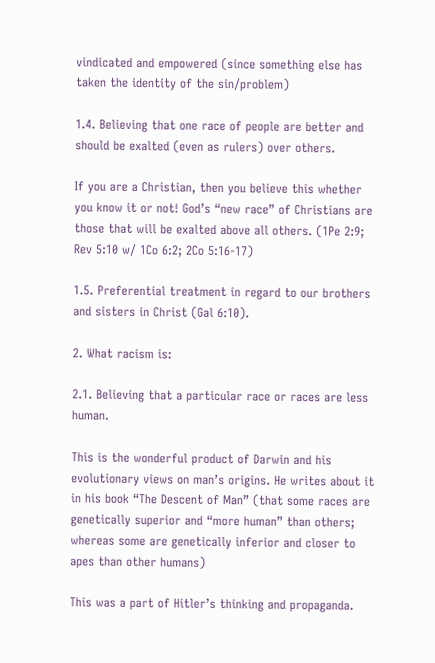vindicated and empowered (since something else has taken the identity of the sin/problem)

1.4. Believing that one race of people are better and should be exalted (even as rulers) over others.

If you are a Christian, then you believe this whether you know it or not! God’s “new race” of Christians are those that will be exalted above all others. (1Pe 2:9; Rev 5:10 w/ 1Co 6:2; 2Co 5:16-17)

1.5. Preferential treatment in regard to our brothers and sisters in Christ (Gal 6:10).

2. What racism is:

2.1. Believing that a particular race or races are less human.

This is the wonderful product of Darwin and his evolutionary views on man’s origins. He writes about it in his book “The Descent of Man” (that some races are genetically superior and “more human” than others; whereas some are genetically inferior and closer to apes than other humans)

This was a part of Hitler’s thinking and propaganda.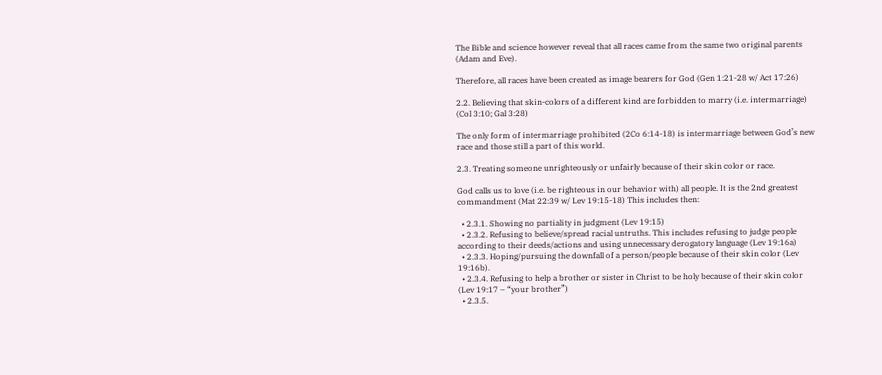The Bible and science however reveal that all races came from the same two original parents (Adam and Eve).

Therefore, all races have been created as image bearers for God (Gen 1:21-28 w/ Act 17:26)

2.2. Believing that skin-colors of a different kind are forbidden to marry (i.e. intermarriage) (Col 3:10; Gal 3:28)

The only form of intermarriage prohibited (2Co 6:14-18) is intermarriage between God’s new race and those still a part of this world.

2.3. Treating someone unrighteously or unfairly because of their skin color or race.

God calls us to love (i.e. be righteous in our behavior with) all people. It is the 2nd greatest commandment (Mat 22:39 w/ Lev 19:15-18) This includes then:

  • 2.3.1. Showing no partiality in judgment (Lev 19:15)
  • 2.3.2. Refusing to believe/spread racial untruths. This includes refusing to judge people according to their deeds/actions and using unnecessary derogatory language (Lev 19:16a)
  • 2.3.3. Hoping/pursuing the downfall of a person/people because of their skin color (Lev 19:16b).
  • 2.3.4. Refusing to help a brother or sister in Christ to be holy because of their skin color (Lev 19:17 – “your brother”)
  • 2.3.5.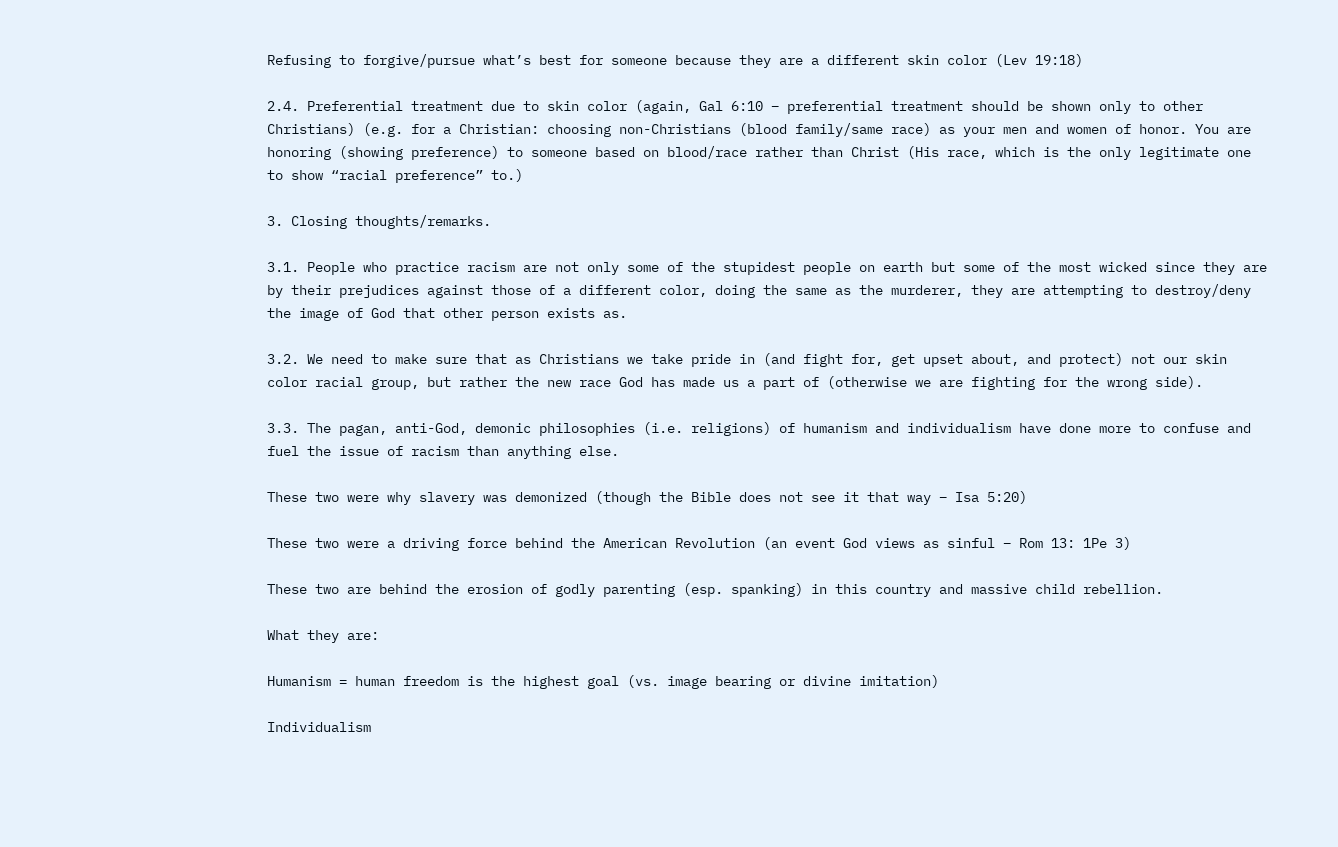Refusing to forgive/pursue what’s best for someone because they are a different skin color (Lev 19:18)

2.4. Preferential treatment due to skin color (again, Gal 6:10 – preferential treatment should be shown only to other Christians) (e.g. for a Christian: choosing non-Christians (blood family/same race) as your men and women of honor. You are honoring (showing preference) to someone based on blood/race rather than Christ (His race, which is the only legitimate one to show “racial preference” to.)

3. Closing thoughts/remarks.

3.1. People who practice racism are not only some of the stupidest people on earth but some of the most wicked since they are by their prejudices against those of a different color, doing the same as the murderer, they are attempting to destroy/deny the image of God that other person exists as.

3.2. We need to make sure that as Christians we take pride in (and fight for, get upset about, and protect) not our skin color racial group, but rather the new race God has made us a part of (otherwise we are fighting for the wrong side).

3.3. The pagan, anti-God, demonic philosophies (i.e. religions) of humanism and individualism have done more to confuse and fuel the issue of racism than anything else.

These two were why slavery was demonized (though the Bible does not see it that way – Isa 5:20)

These two were a driving force behind the American Revolution (an event God views as sinful – Rom 13: 1Pe 3)

These two are behind the erosion of godly parenting (esp. spanking) in this country and massive child rebellion.

What they are:

Humanism = human freedom is the highest goal (vs. image bearing or divine imitation)

Individualism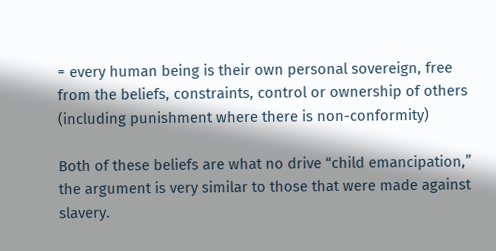= every human being is their own personal sovereign, free from the beliefs, constraints, control or ownership of others (including punishment where there is non-conformity)

Both of these beliefs are what no drive “child emancipation,” the argument is very similar to those that were made against slavery.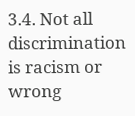3.4. Not all discrimination is racism or wrong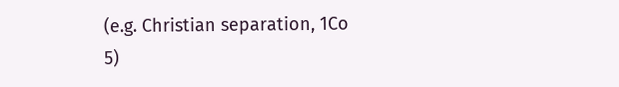(e.g. Christian separation, 1Co 5)